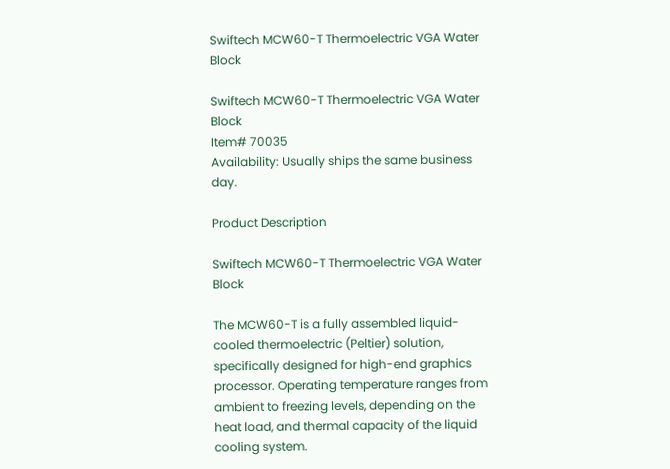Swiftech MCW60-T Thermoelectric VGA Water Block

Swiftech MCW60-T Thermoelectric VGA Water Block
Item# 70035
Availability: Usually ships the same business day.

Product Description

Swiftech MCW60-T Thermoelectric VGA Water Block

The MCW60-T is a fully assembled liquid-cooled thermoelectric (Peltier) solution, specifically designed for high-end graphics processor. Operating temperature ranges from ambient to freezing levels, depending on the heat load, and thermal capacity of the liquid cooling system.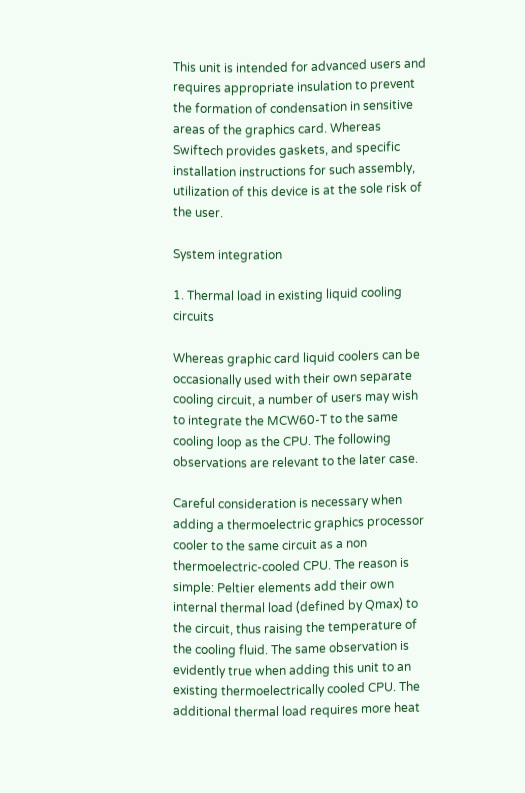This unit is intended for advanced users and requires appropriate insulation to prevent the formation of condensation in sensitive areas of the graphics card. Whereas Swiftech provides gaskets, and specific installation instructions for such assembly, utilization of this device is at the sole risk of the user.

System integration

1. Thermal load in existing liquid cooling circuits

Whereas graphic card liquid coolers can be occasionally used with their own separate cooling circuit, a number of users may wish to integrate the MCW60-T to the same cooling loop as the CPU. The following observations are relevant to the later case.

Careful consideration is necessary when adding a thermoelectric graphics processor cooler to the same circuit as a non thermoelectric-cooled CPU. The reason is simple: Peltier elements add their own internal thermal load (defined by Qmax) to the circuit, thus raising the temperature of the cooling fluid. The same observation is evidently true when adding this unit to an existing thermoelectrically cooled CPU. The additional thermal load requires more heat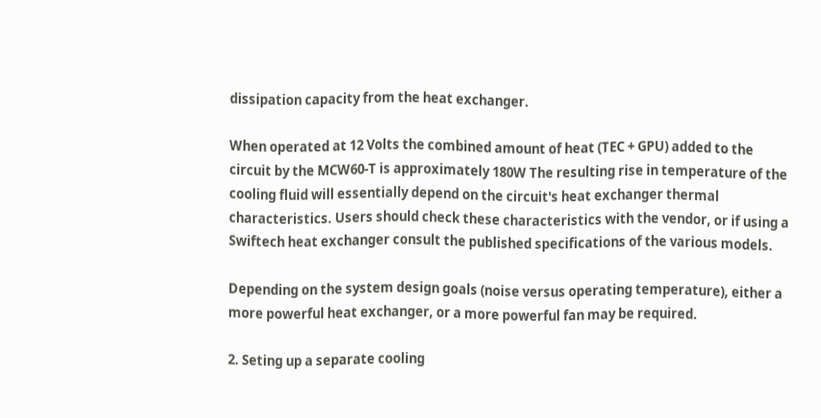dissipation capacity from the heat exchanger.

When operated at 12 Volts the combined amount of heat (TEC + GPU) added to the circuit by the MCW60-T is approximately 180W The resulting rise in temperature of the cooling fluid will essentially depend on the circuit's heat exchanger thermal characteristics. Users should check these characteristics with the vendor, or if using a Swiftech heat exchanger consult the published specifications of the various models.

Depending on the system design goals (noise versus operating temperature), either a more powerful heat exchanger, or a more powerful fan may be required.

2. Seting up a separate cooling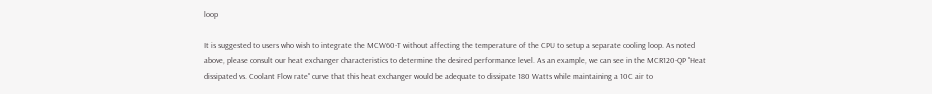loop

It is suggested to users who wish to integrate the MCW60-T without affecting the temperature of the CPU to setup a separate cooling loop. As noted above, please consult our heat exchanger characteristics to determine the desired performance level. As an example, we can see in the MCR120-QP "Heat dissipated vs. Coolant Flow rate" curve that this heat exchanger would be adequate to dissipate 180 Watts while maintaining a 10C air to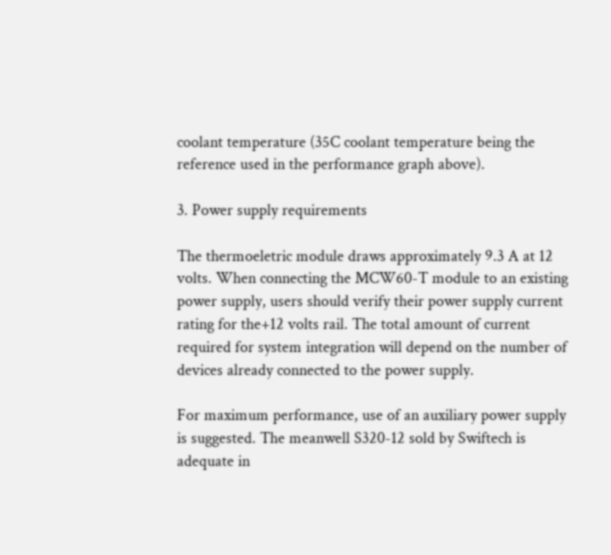coolant temperature (35C coolant temperature being the reference used in the performance graph above).

3. Power supply requirements

The thermoeletric module draws approximately 9.3 A at 12 volts. When connecting the MCW60-T module to an existing power supply, users should verify their power supply current rating for the+12 volts rail. The total amount of current required for system integration will depend on the number of devices already connected to the power supply.

For maximum performance, use of an auxiliary power supply is suggested. The meanwell S320-12 sold by Swiftech is adequate in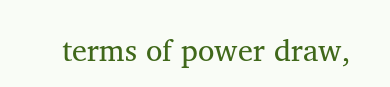terms of power draw,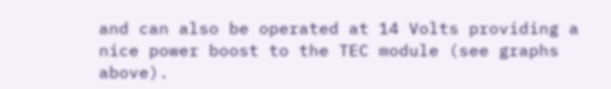and can also be operated at 14 Volts providing a nice power boost to the TEC module (see graphs above).